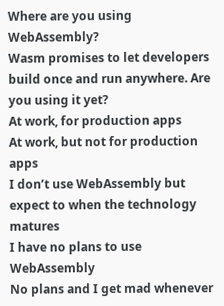Where are you using WebAssembly?
Wasm promises to let developers build once and run anywhere. Are you using it yet?
At work, for production apps
At work, but not for production apps
I don’t use WebAssembly but expect to when the technology matures
I have no plans to use WebAssembly
No plans and I get mad whenever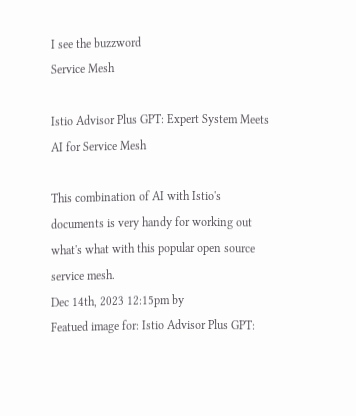I see the buzzword
Service Mesh

Istio Advisor Plus GPT: Expert System Meets AI for Service Mesh

This combination of AI with Istio's documents is very handy for working out what's what with this popular open source service mesh.
Dec 14th, 2023 12:15pm by
Featued image for: Istio Advisor Plus GPT: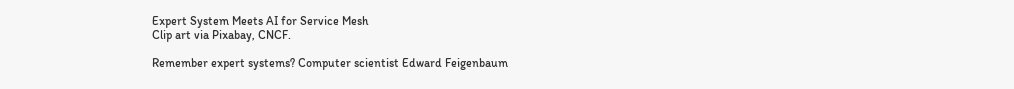Expert System Meets AI for Service Mesh
Clip art via Pixabay, CNCF.

Remember expert systems? Computer scientist Edward Feigenbaum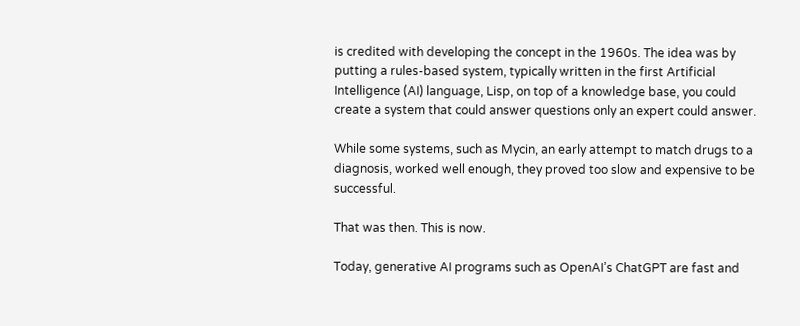is credited with developing the concept in the 1960s. The idea was by putting a rules-based system, typically written in the first Artificial Intelligence (AI) language, Lisp, on top of a knowledge base, you could create a system that could answer questions only an expert could answer.

While some systems, such as Mycin, an early attempt to match drugs to a diagnosis, worked well enough, they proved too slow and expensive to be successful.

That was then. This is now.

Today, generative AI programs such as OpenAI’s ChatGPT are fast and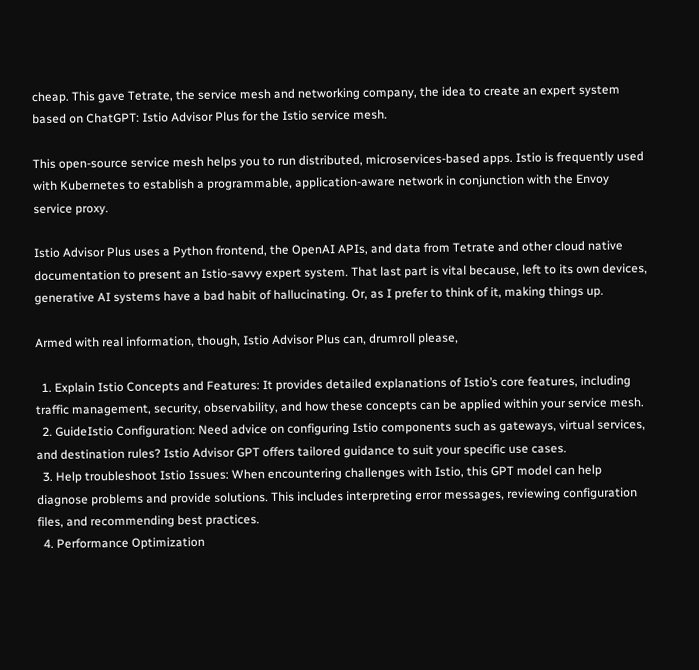cheap. This gave Tetrate, the service mesh and networking company, the idea to create an expert system based on ChatGPT: Istio Advisor Plus for the Istio service mesh.

This open-source service mesh helps you to run distributed, microservices-based apps. Istio is frequently used with Kubernetes to establish a programmable, application-aware network in conjunction with the Envoy service proxy.

Istio Advisor Plus uses a Python frontend, the OpenAI APIs, and data from Tetrate and other cloud native documentation to present an Istio-savvy expert system. That last part is vital because, left to its own devices, generative AI systems have a bad habit of hallucinating. Or, as I prefer to think of it, making things up.

Armed with real information, though, Istio Advisor Plus can, drumroll please,

  1. Explain Istio Concepts and Features: It provides detailed explanations of Istio’s core features, including traffic management, security, observability, and how these concepts can be applied within your service mesh.
  2. GuideIstio Configuration: Need advice on configuring Istio components such as gateways, virtual services, and destination rules? Istio Advisor GPT offers tailored guidance to suit your specific use cases.
  3. Help troubleshoot Istio Issues: When encountering challenges with Istio, this GPT model can help diagnose problems and provide solutions. This includes interpreting error messages, reviewing configuration files, and recommending best practices.
  4. Performance Optimization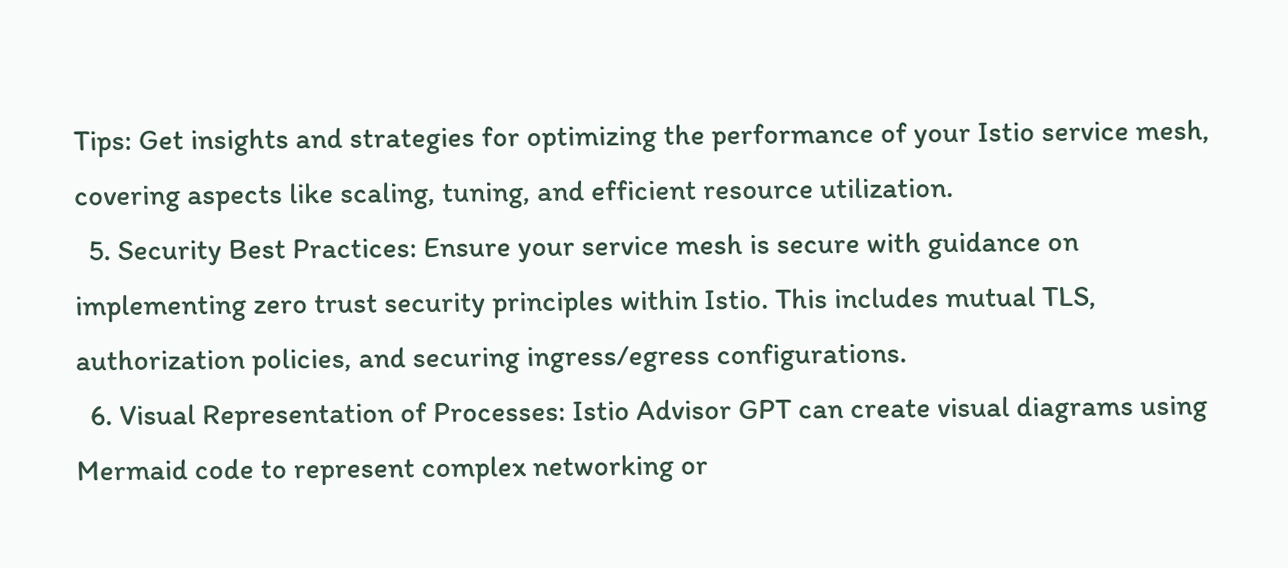Tips: Get insights and strategies for optimizing the performance of your Istio service mesh, covering aspects like scaling, tuning, and efficient resource utilization.
  5. Security Best Practices: Ensure your service mesh is secure with guidance on implementing zero trust security principles within Istio. This includes mutual TLS, authorization policies, and securing ingress/egress configurations.
  6. Visual Representation of Processes: Istio Advisor GPT can create visual diagrams using Mermaid code to represent complex networking or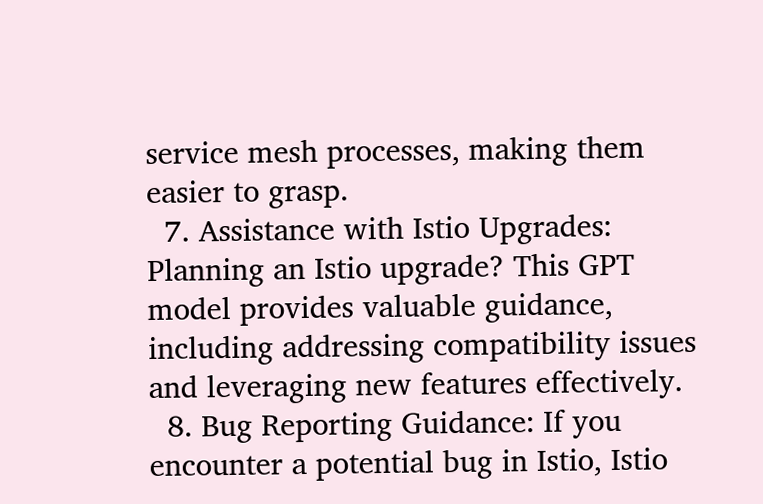service mesh processes, making them easier to grasp.
  7. Assistance with Istio Upgrades: Planning an Istio upgrade? This GPT model provides valuable guidance, including addressing compatibility issues and leveraging new features effectively.
  8. Bug Reporting Guidance: If you encounter a potential bug in Istio, Istio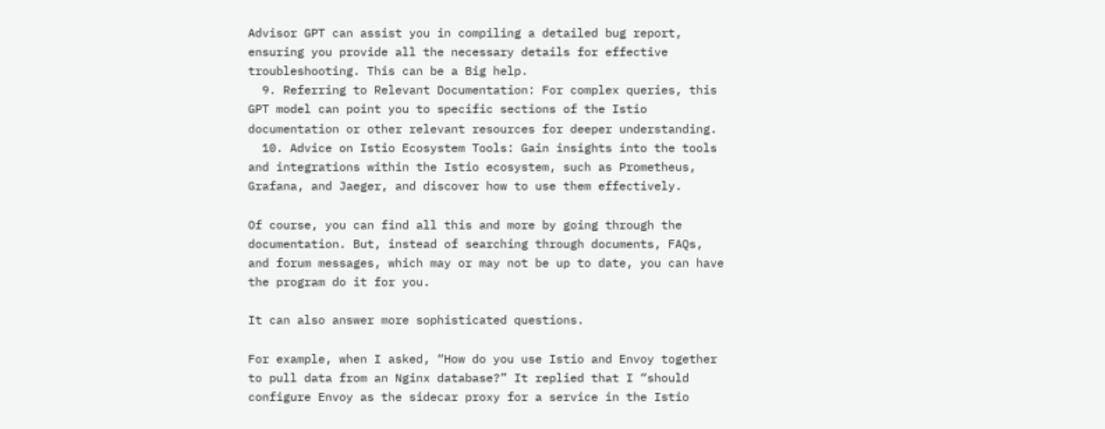Advisor GPT can assist you in compiling a detailed bug report, ensuring you provide all the necessary details for effective troubleshooting. This can be a Big help.
  9. Referring to Relevant Documentation: For complex queries, this GPT model can point you to specific sections of the Istio documentation or other relevant resources for deeper understanding.
  10. Advice on Istio Ecosystem Tools: Gain insights into the tools and integrations within the Istio ecosystem, such as Prometheus, Grafana, and Jaeger, and discover how to use them effectively.

Of course, you can find all this and more by going through the documentation. But, instead of searching through documents, FAQs, and forum messages, which may or may not be up to date, you can have the program do it for you.

It can also answer more sophisticated questions.

For example, when I asked, “How do you use Istio and Envoy together to pull data from an Nginx database?” It replied that I “should configure Envoy as the sidecar proxy for a service in the Istio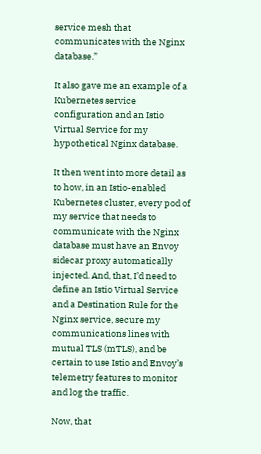service mesh that communicates with the Nginx database.”

It also gave me an example of a Kubernetes service configuration and an Istio Virtual Service for my hypothetical Nginx database.

It then went into more detail as to how, in an Istio-enabled Kubernetes cluster, every pod of my service that needs to communicate with the Nginx database must have an Envoy sidecar proxy automatically injected. And, that, I’d need to define an Istio Virtual Service and a Destination Rule for the Nginx service, secure my communications lines with mutual TLS (mTLS), and be certain to use Istio and Envoy’s telemetry features to monitor and log the traffic.

Now, that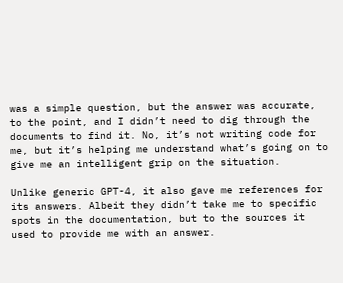was a simple question, but the answer was accurate, to the point, and I didn’t need to dig through the documents to find it. No, it’s not writing code for me, but it’s helping me understand what’s going on to give me an intelligent grip on the situation.

Unlike generic GPT-4, it also gave me references for its answers. Albeit they didn’t take me to specific spots in the documentation, but to the sources it used to provide me with an answer.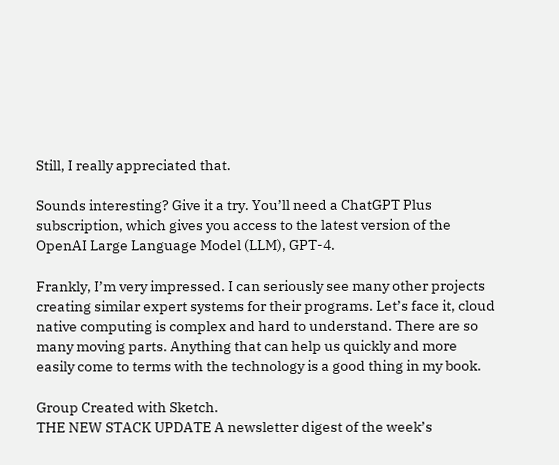Still, I really appreciated that.

Sounds interesting? Give it a try. You’ll need a ChatGPT Plus subscription, which gives you access to the latest version of the OpenAI Large Language Model (LLM), GPT-4.

Frankly, I’m very impressed. I can seriously see many other projects creating similar expert systems for their programs. Let’s face it, cloud native computing is complex and hard to understand. There are so many moving parts. Anything that can help us quickly and more easily come to terms with the technology is a good thing in my book.

Group Created with Sketch.
THE NEW STACK UPDATE A newsletter digest of the week’s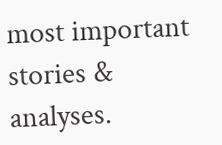most important stories & analyses.